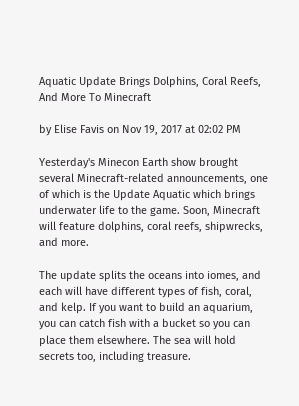Aquatic Update Brings Dolphins, Coral Reefs, And More To Minecraft

by Elise Favis on Nov 19, 2017 at 02:02 PM

Yesterday's Minecon Earth show brought several Minecraft-related announcements, one of which is the Update Aquatic which brings underwater life to the game. Soon, Minecraft will feature dolphins, coral reefs, shipwrecks, and more.

The update splits the oceans into iomes, and each will have different types of fish, coral, and kelp. If you want to build an aquarium, you can catch fish with a bucket so you can place them elsewhere. The sea will hold secrets too, including treasure.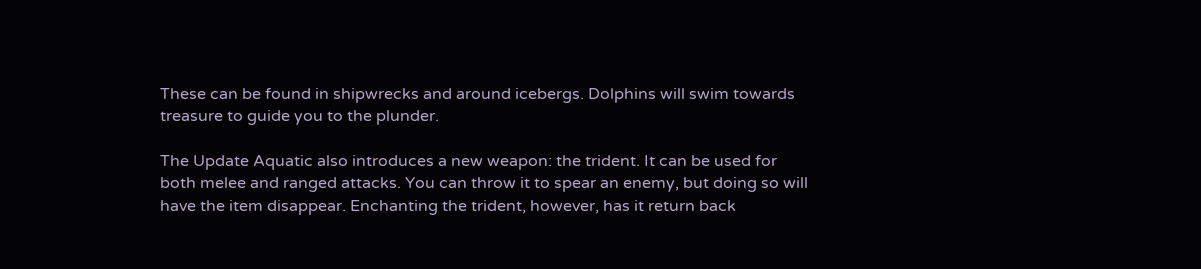These can be found in shipwrecks and around icebergs. Dolphins will swim towards treasure to guide you to the plunder.

The Update Aquatic also introduces a new weapon: the trident. It can be used for both melee and ranged attacks. You can throw it to spear an enemy, but doing so will have the item disappear. Enchanting the trident, however, has it return back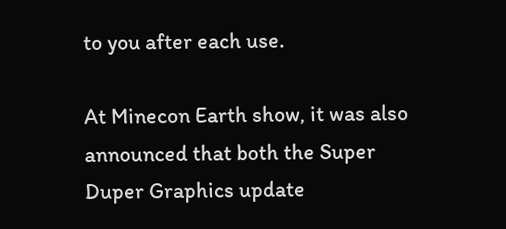to you after each use.

At Minecon Earth show, it was also announced that both the Super Duper Graphics update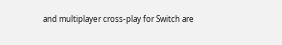and multiplayer cross-play for Switch are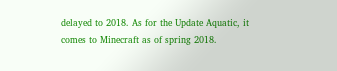delayed to 2018. As for the Update Aquatic, it comes to Minecraft as of spring 2018.